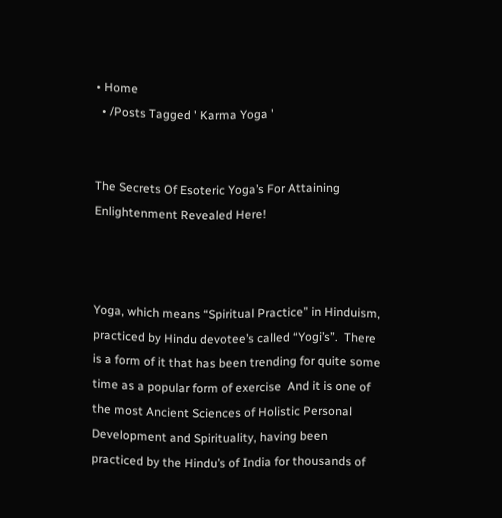• Home
  • /Posts Tagged ' Karma Yoga '


The Secrets Of Esoteric Yoga’s For Attaining Enlightenment Revealed Here!



Yoga, which means “Spiritual Practice” in Hinduism, practiced by Hindu devotee’s called “Yogi’s”.  There is a form of it that has been trending for quite some time as a popular form of exercise  And it is one of the most Ancient Sciences of Holistic Personal Development and Spirituality, having been practiced by the Hindu’s of India for thousands of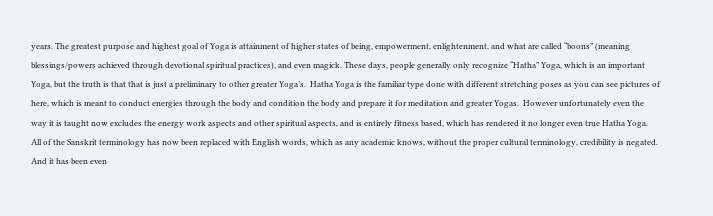years. The greatest purpose and highest goal of Yoga is attainment of higher states of being, empowerment, enlightenment, and what are called “boons” (meaning blessings/powers achieved through devotional spiritual practices), and even magick. These days, people generally only recognize “Hatha” Yoga, which is an important Yoga, but the truth is that that is just a preliminary to other greater Yoga’s.  Hatha Yoga is the familiar type done with different stretching poses as you can see pictures of here, which is meant to conduct energies through the body and condition the body and prepare it for meditation and greater Yogas.  However unfortunately even the way it is taught now excludes the energy work aspects and other spiritual aspects, and is entirely fitness based, which has rendered it no longer even true Hatha Yoga.  All of the Sanskrit terminology has now been replaced with English words, which as any academic knows, without the proper cultural terminology, credibility is negated.  And it has been even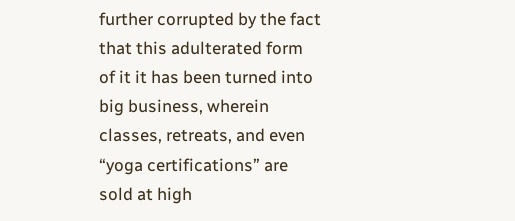further corrupted by the fact that this adulterated form of it it has been turned into big business, wherein classes, retreats, and even “yoga certifications” are sold at high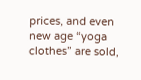prices, and even new age “yoga clothes” are sold,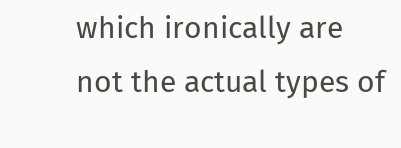which ironically are not the actual types of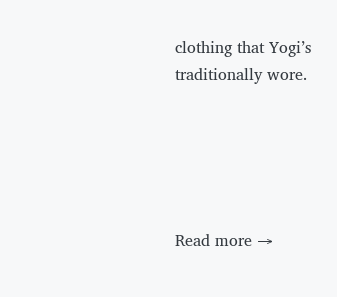clothing that Yogi’s traditionally wore.





Read more →